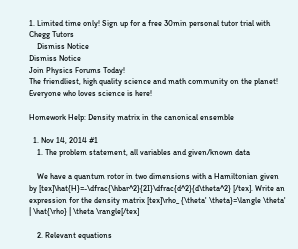1. Limited time only! Sign up for a free 30min personal tutor trial with Chegg Tutors
    Dismiss Notice
Dismiss Notice
Join Physics Forums Today!
The friendliest, high quality science and math community on the planet! Everyone who loves science is here!

Homework Help: Density matrix in the canonical ensemble

  1. Nov 14, 2014 #1
    1. The problem statement, all variables and given/known data

    We have a quantum rotor in two dimensions with a Hamiltonian given by [tex]\hat{H}=-\dfrac{\hbar^2}{2I}\dfrac{d^2}{d\theta^2} [/tex]. Write an expression for the density matrix [tex]\rho_ {\theta' \theta}=\langle \theta' | \hat{\rho} | \theta \rangle[/tex]

    2. Relevant equations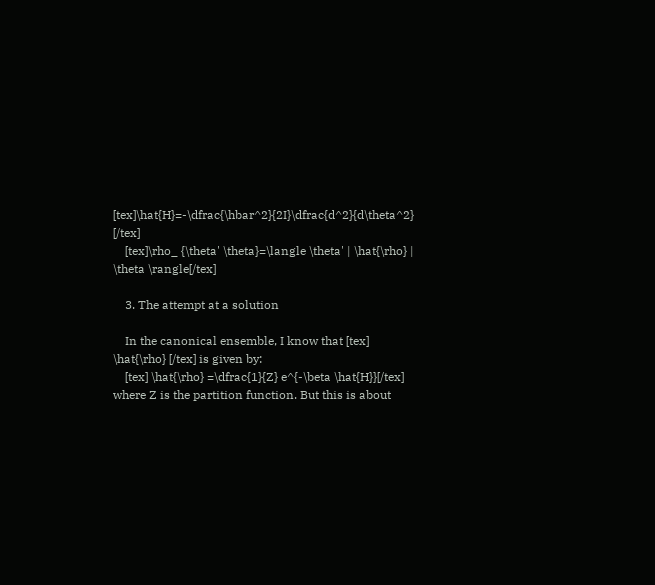[tex]\hat{H}=-\dfrac{\hbar^2}{2I}\dfrac{d^2}{d\theta^2} [/tex]
    [tex]\rho_ {\theta' \theta}=\langle \theta' | \hat{\rho} | \theta \rangle[/tex]

    3. The attempt at a solution

    In the canonical ensemble, I know that [tex] \hat{\rho} [/tex] is given by:
    [tex] \hat{\rho} =\dfrac{1}{Z} e^{-\beta \hat{H}}[/tex] where Z is the partition function. But this is about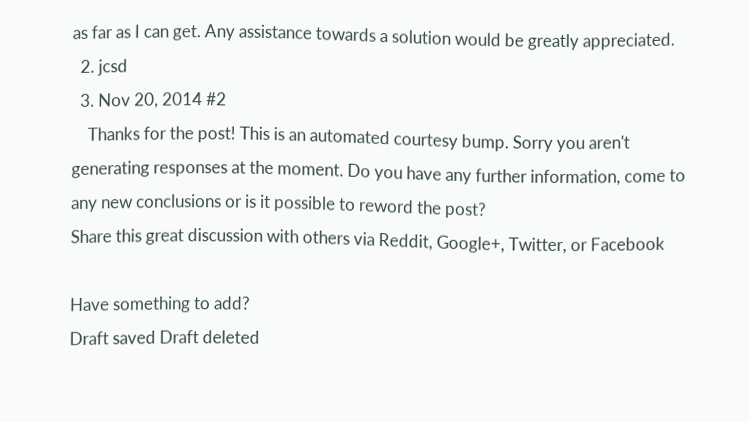as far as I can get. Any assistance towards a solution would be greatly appreciated.
  2. jcsd
  3. Nov 20, 2014 #2
    Thanks for the post! This is an automated courtesy bump. Sorry you aren't generating responses at the moment. Do you have any further information, come to any new conclusions or is it possible to reword the post?
Share this great discussion with others via Reddit, Google+, Twitter, or Facebook

Have something to add?
Draft saved Draft deleted